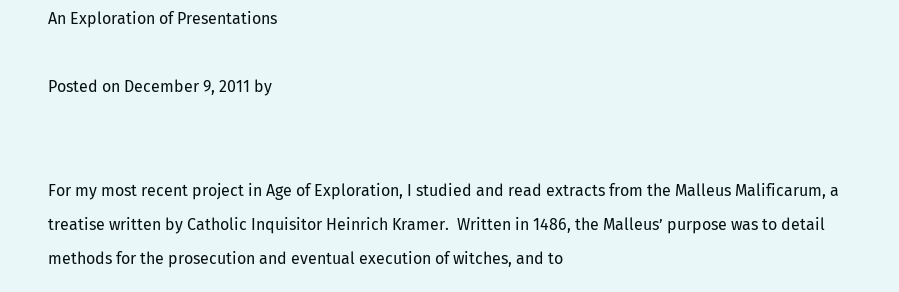An Exploration of Presentations

Posted on December 9, 2011 by


For my most recent project in Age of Exploration, I studied and read extracts from the Malleus Malificarum, a treatise written by Catholic Inquisitor Heinrich Kramer.  Written in 1486, the Malleus’ purpose was to detail methods for the prosecution and eventual execution of witches, and to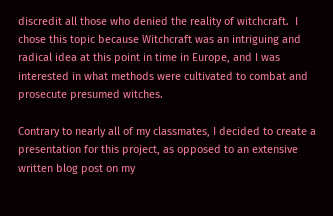discredit all those who denied the reality of witchcraft.  I chose this topic because Witchcraft was an intriguing and radical idea at this point in time in Europe, and I was interested in what methods were cultivated to combat and prosecute presumed witches.

Contrary to nearly all of my classmates, I decided to create a presentation for this project, as opposed to an extensive written blog post on my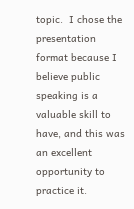topic.  I chose the presentation format because I believe public speaking is a valuable skill to have, and this was an excellent opportunity to practice it.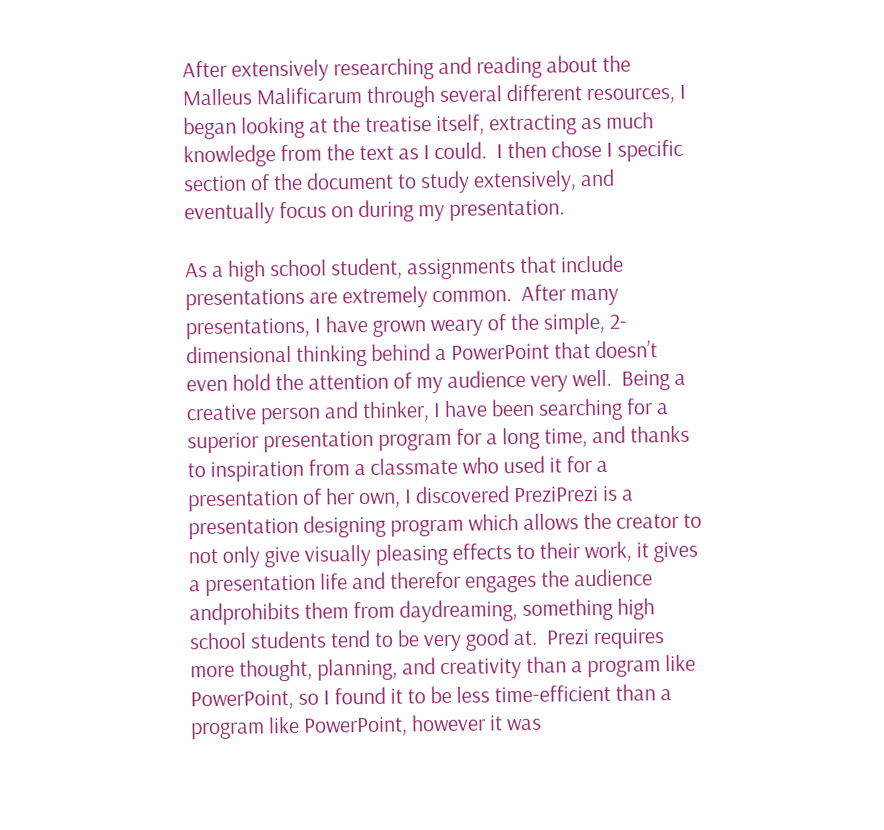After extensively researching and reading about the Malleus Malificarum through several different resources, I began looking at the treatise itself, extracting as much knowledge from the text as I could.  I then chose I specific section of the document to study extensively, and eventually focus on during my presentation.

As a high school student, assignments that include presentations are extremely common.  After many presentations, I have grown weary of the simple, 2-dimensional thinking behind a PowerPoint that doesn’t even hold the attention of my audience very well.  Being a creative person and thinker, I have been searching for a superior presentation program for a long time, and thanks to inspiration from a classmate who used it for a presentation of her own, I discovered PreziPrezi is a presentation designing program which allows the creator to not only give visually pleasing effects to their work, it gives a presentation life and therefor engages the audience andprohibits them from daydreaming, something high school students tend to be very good at.  Prezi requires more thought, planning, and creativity than a program like PowerPoint, so I found it to be less time-efficient than a program like PowerPoint, however it was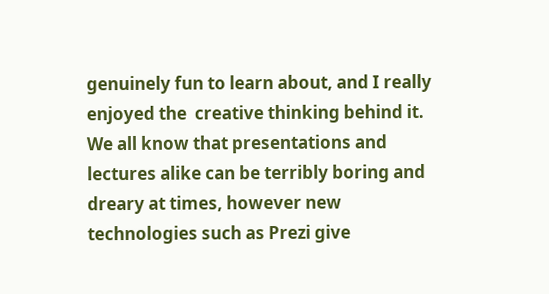genuinely fun to learn about, and I really enjoyed the  creative thinking behind it.  We all know that presentations and lectures alike can be terribly boring and dreary at times, however new technologies such as Prezi give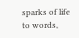sparks of life to words,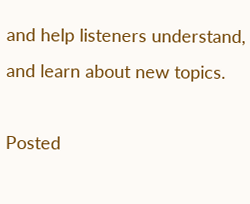and help listeners understand, and learn about new topics.

Posted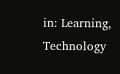in: Learning, Technology